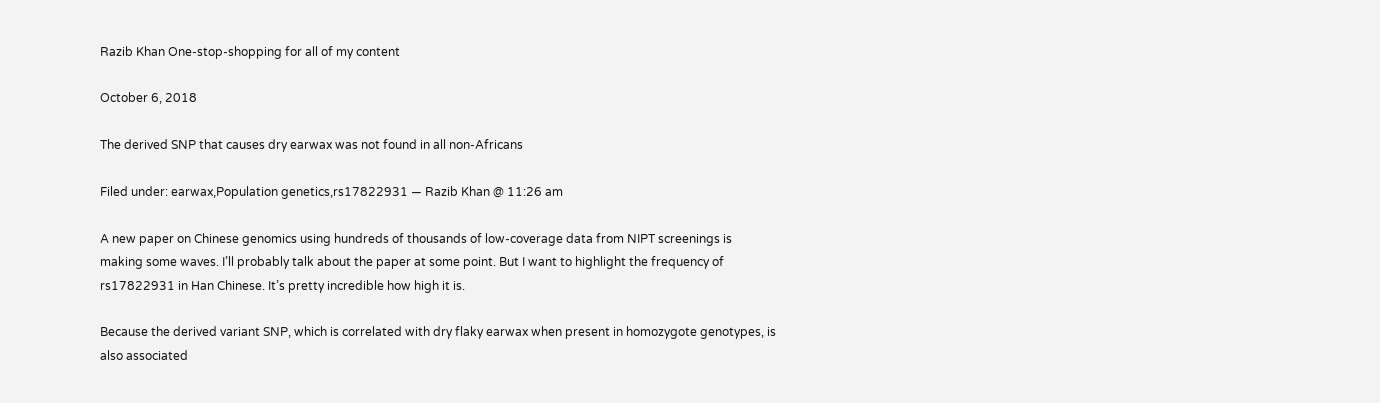Razib Khan One-stop-shopping for all of my content

October 6, 2018

The derived SNP that causes dry earwax was not found in all non-Africans

Filed under: earwax,Population genetics,rs17822931 — Razib Khan @ 11:26 am

A new paper on Chinese genomics using hundreds of thousands of low-coverage data from NIPT screenings is making some waves. I’ll probably talk about the paper at some point. But I want to highlight the frequency of rs17822931 in Han Chinese. It’s pretty incredible how high it is.

Because the derived variant SNP, which is correlated with dry flaky earwax when present in homozygote genotypes, is also associated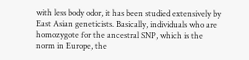with less body odor, it has been studied extensively by East Asian geneticists. Basically, individuals who are homozygote for the ancestral SNP, which is the norm in Europe, the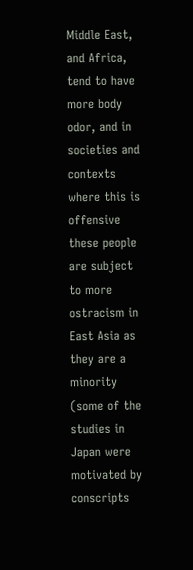Middle East, and Africa, tend to have more body odor, and in societies and contexts where this is offensive these people are subject to more ostracism in East Asia as they are a minority (some of the studies in Japan were motivated by conscripts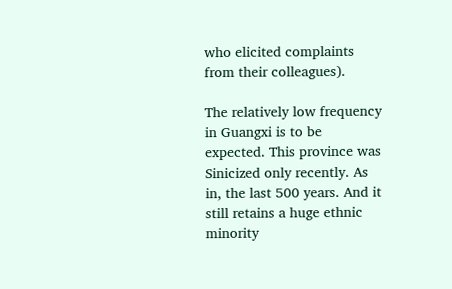who elicited complaints from their colleagues).

The relatively low frequency in Guangxi is to be expected. This province was Sinicized only recently. As in, the last 500 years. And it still retains a huge ethnic minority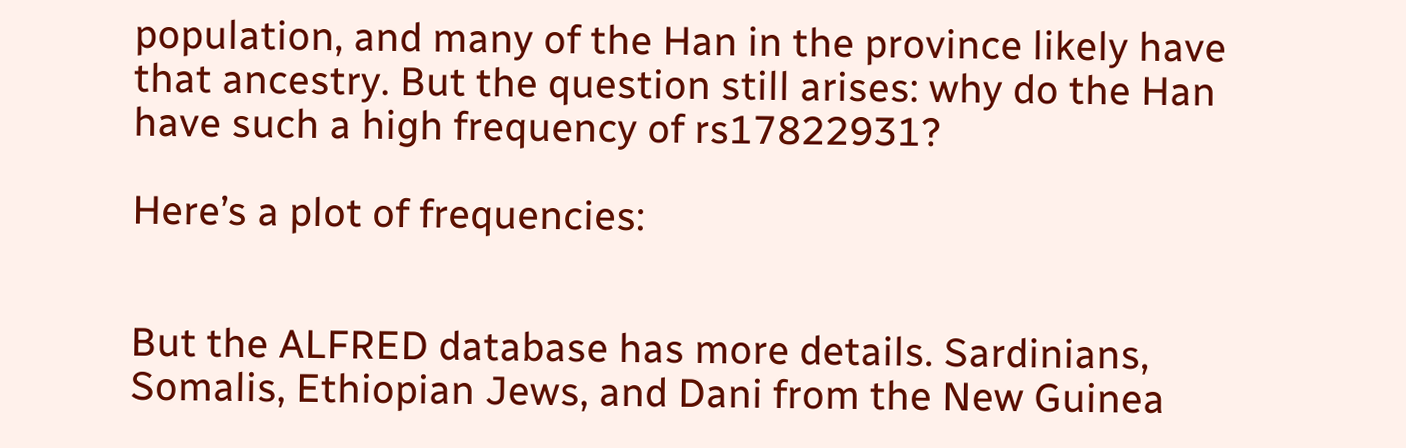population, and many of the Han in the province likely have that ancestry. But the question still arises: why do the Han have such a high frequency of rs17822931?

Here’s a plot of frequencies:


But the ALFRED database has more details. Sardinians, Somalis, Ethiopian Jews, and Dani from the New Guinea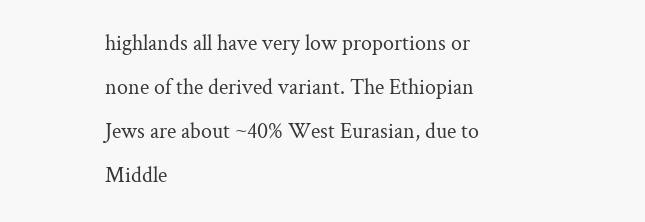highlands all have very low proportions or none of the derived variant. The Ethiopian Jews are about ~40% West Eurasian, due to Middle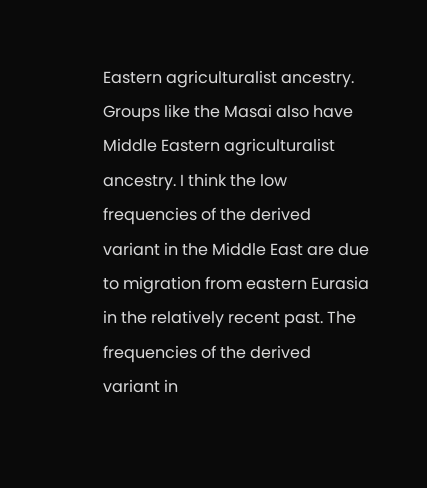Eastern agriculturalist ancestry. Groups like the Masai also have Middle Eastern agriculturalist ancestry. I think the low frequencies of the derived variant in the Middle East are due to migration from eastern Eurasia in the relatively recent past. The frequencies of the derived variant in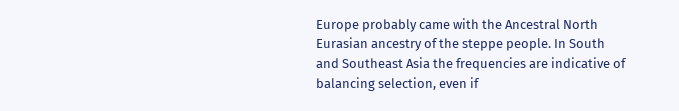Europe probably came with the Ancestral North Eurasian ancestry of the steppe people. In South and Southeast Asia the frequencies are indicative of balancing selection, even if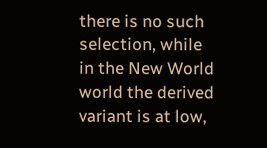there is no such selection, while in the New World world the derived variant is at low,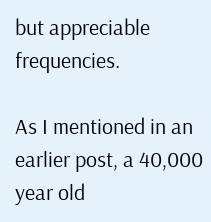but appreciable frequencies.

As I mentioned in an earlier post, a 40,000 year old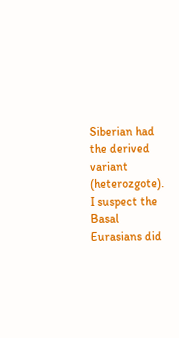Siberian had the derived variant (heterozgote). I suspect the Basal Eurasians did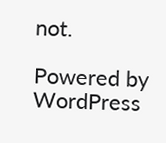not.

Powered by WordPress